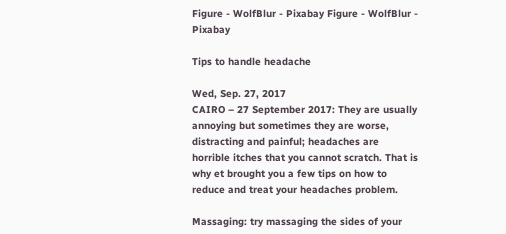Figure - WolfBlur - Pixabay Figure - WolfBlur - Pixabay

Tips to handle headache

Wed, Sep. 27, 2017
CAIRO – 27 September 2017: They are usually annoying but sometimes they are worse, distracting and painful; headaches are horrible itches that you cannot scratch. That is why et brought you a few tips on how to reduce and treat your headaches problem.

Massaging: try massaging the sides of your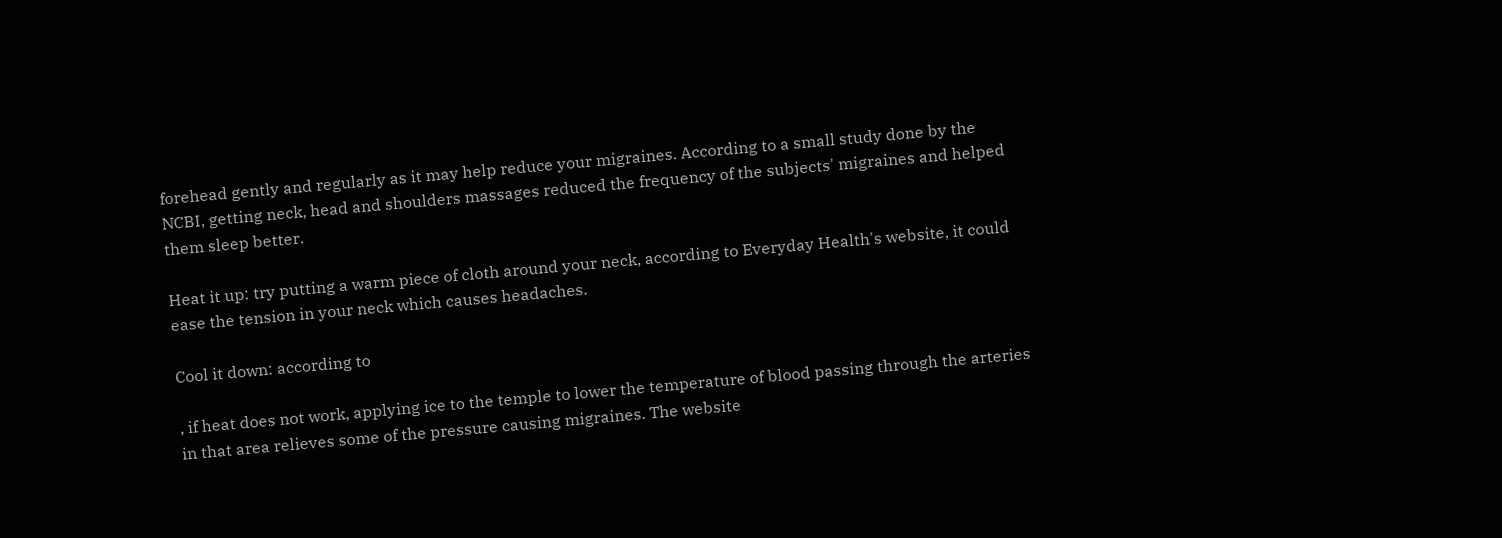forehead gently and regularly as it may help reduce your migraines. According to a small study done by the NCBI, getting neck, head and shoulders massages reduced the frequency of the subjects' migraines and helped them sleep better.

Heat it up: try putting a warm piece of cloth around your neck, according to Everyday Health's website, it could ease the tension in your neck which causes headaches.

Cool it down: according to

, if heat does not work, applying ice to the temple to lower the temperature of blood passing through the arteries in that area relieves some of the pressure causing migraines. The website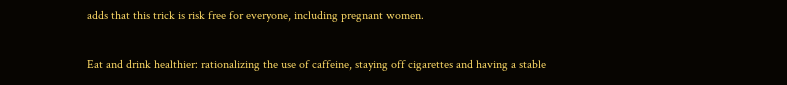adds that this trick is risk free for everyone, including pregnant women.

Eat and drink healthier: rationalizing the use of caffeine, staying off cigarettes and having a stable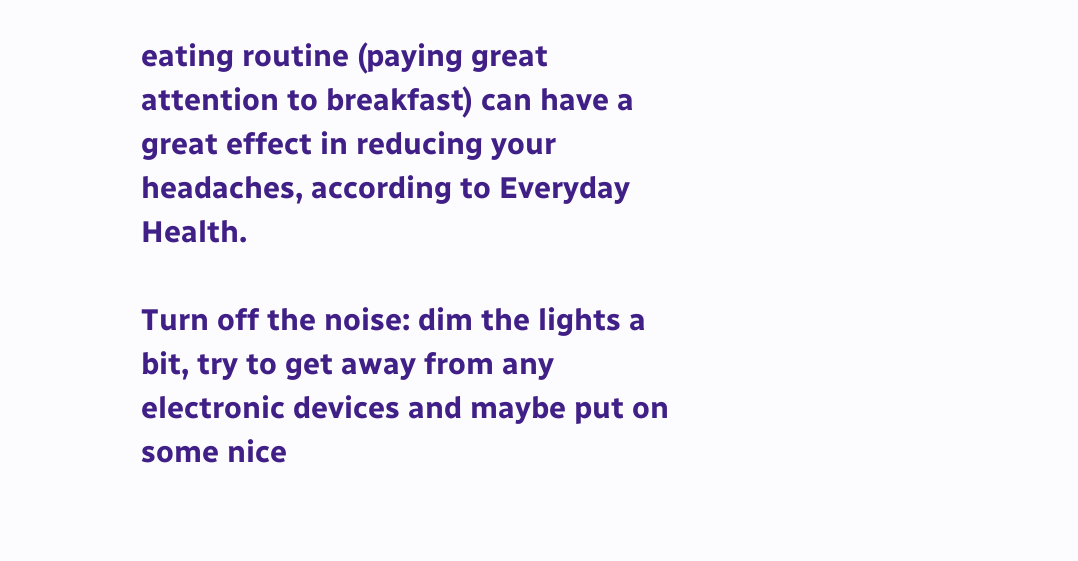eating routine (paying great attention to breakfast) can have a great effect in reducing your headaches, according to Everyday Health.

Turn off the noise: dim the lights a bit, try to get away from any electronic devices and maybe put on some nice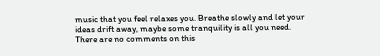music that you feel relaxes you. Breathe slowly and let your ideas drift away, maybe some tranquility is all you need.
There are no comments on this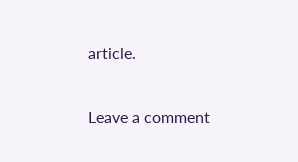article.

Leave a comment